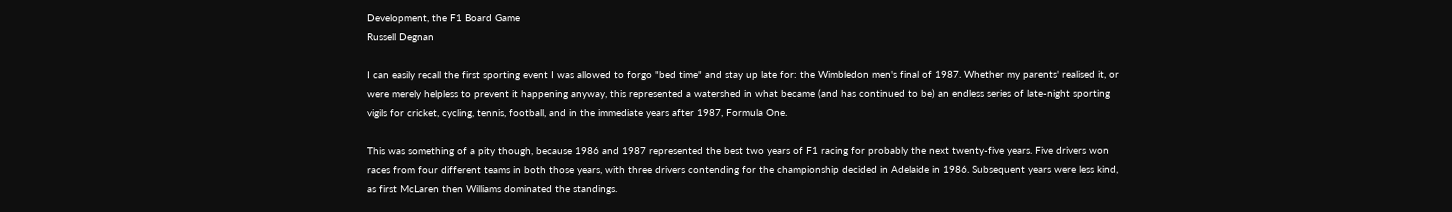Development, the F1 Board Game
Russell Degnan

I can easily recall the first sporting event I was allowed to forgo "bed time" and stay up late for: the Wimbledon men's final of 1987. Whether my parents' realised it, or were merely helpless to prevent it happening anyway, this represented a watershed in what became (and has continued to be) an endless series of late-night sporting vigils for cricket, cycling, tennis, football, and in the immediate years after 1987, Formula One.

This was something of a pity though, because 1986 and 1987 represented the best two years of F1 racing for probably the next twenty-five years. Five drivers won races from four different teams in both those years, with three drivers contending for the championship decided in Adelaide in 1986. Subsequent years were less kind, as first McLaren then Williams dominated the standings.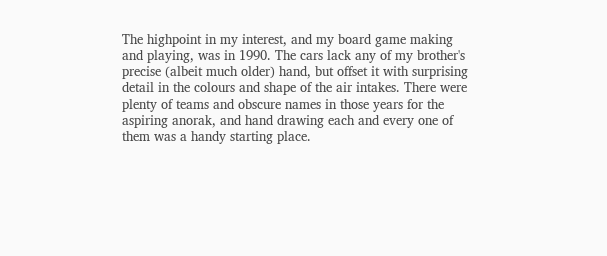The highpoint in my interest, and my board game making and playing, was in 1990. The cars lack any of my brother's precise (albeit much older) hand, but offset it with surprising detail in the colours and shape of the air intakes. There were plenty of teams and obscure names in those years for the aspiring anorak, and hand drawing each and every one of them was a handy starting place.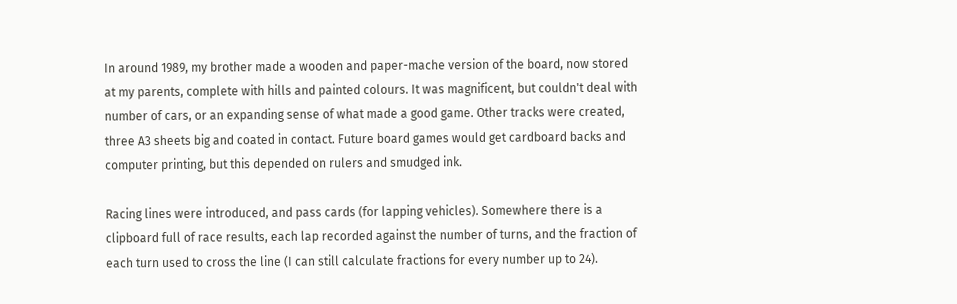In around 1989, my brother made a wooden and paper-mache version of the board, now stored at my parents, complete with hills and painted colours. It was magnificent, but couldn't deal with number of cars, or an expanding sense of what made a good game. Other tracks were created, three A3 sheets big and coated in contact. Future board games would get cardboard backs and computer printing, but this depended on rulers and smudged ink.

Racing lines were introduced, and pass cards (for lapping vehicles). Somewhere there is a clipboard full of race results, each lap recorded against the number of turns, and the fraction of each turn used to cross the line (I can still calculate fractions for every number up to 24).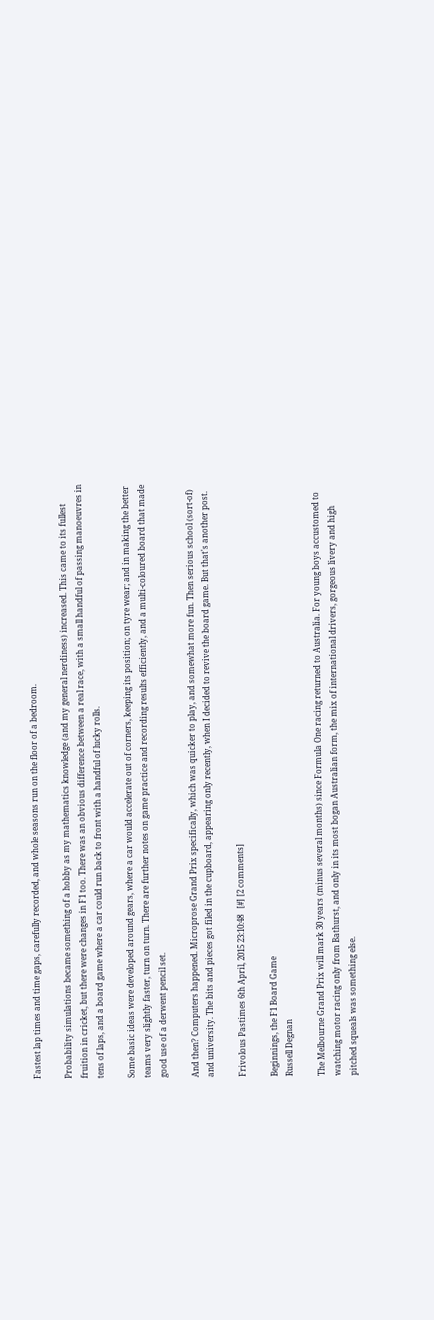Fastest lap times and time gaps, carefully recorded, and whole seasons run on the floor of a bedroom.

Probability simulations became something of a hobby as my mathematics knowledge (and my general nerdiness) increased. This came to its fullest fruition in cricket, but there were changes in F1 too. There was an obvious difference between a real race, with a small handful of passing manoeuvres in tens of laps, and a board game where a car could run back to front with a handful of lucky rolls.

Some basic ideas were developed around gears, where a car would accelerate out of corners, keeping its position; on tyre wear; and in making the better teams very slightly faster, turn on turn. There are further notes on game practice and recording results efficiently, and a multi-coloured board that made good use of a derwent pencil set.

And then? Computers happened. Microprose Grand Prix specifically, which was quicker to play, and somewhat more fun. Then serious school (sort-of) and university. The bits and pieces got filed in the cupboard, appearing only recently, when I decided to revive the board game. But that's another post.

Frivolous Pastimes 6th April, 2015 23:10:48   [#] [2 comments]

Beginnings, the F1 Board Game
Russell Degnan

The Melbourne Grand Prix will mark 30 years (minus several months) since Formula One racing returned to Australia. For young boys accustomed to watching motor racing only from Bathurst, and only in its most bogan Australian form, the mix of international drivers, gorgeous livery and high pitched squeals was something else.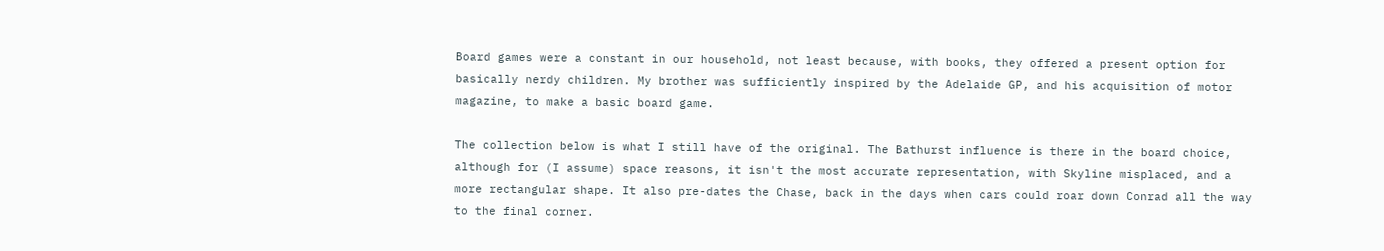Board games were a constant in our household, not least because, with books, they offered a present option for basically nerdy children. My brother was sufficiently inspired by the Adelaide GP, and his acquisition of motor magazine, to make a basic board game.

The collection below is what I still have of the original. The Bathurst influence is there in the board choice, although for (I assume) space reasons, it isn't the most accurate representation, with Skyline misplaced, and a more rectangular shape. It also pre-dates the Chase, back in the days when cars could roar down Conrad all the way to the final corner.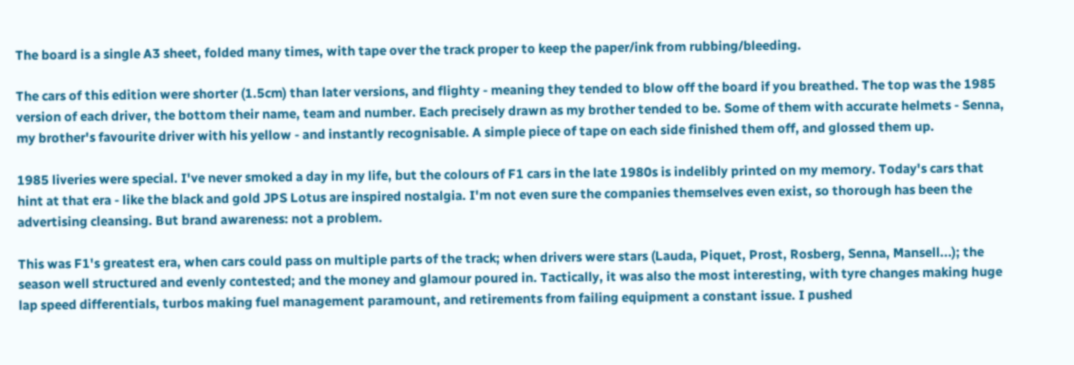The board is a single A3 sheet, folded many times, with tape over the track proper to keep the paper/ink from rubbing/bleeding.

The cars of this edition were shorter (1.5cm) than later versions, and flighty - meaning they tended to blow off the board if you breathed. The top was the 1985 version of each driver, the bottom their name, team and number. Each precisely drawn as my brother tended to be. Some of them with accurate helmets - Senna, my brother's favourite driver with his yellow - and instantly recognisable. A simple piece of tape on each side finished them off, and glossed them up.

1985 liveries were special. I've never smoked a day in my life, but the colours of F1 cars in the late 1980s is indelibly printed on my memory. Today's cars that hint at that era - like the black and gold JPS Lotus are inspired nostalgia. I'm not even sure the companies themselves even exist, so thorough has been the advertising cleansing. But brand awareness: not a problem.

This was F1's greatest era, when cars could pass on multiple parts of the track; when drivers were stars (Lauda, Piquet, Prost, Rosberg, Senna, Mansell...); the season well structured and evenly contested; and the money and glamour poured in. Tactically, it was also the most interesting, with tyre changes making huge lap speed differentials, turbos making fuel management paramount, and retirements from failing equipment a constant issue. I pushed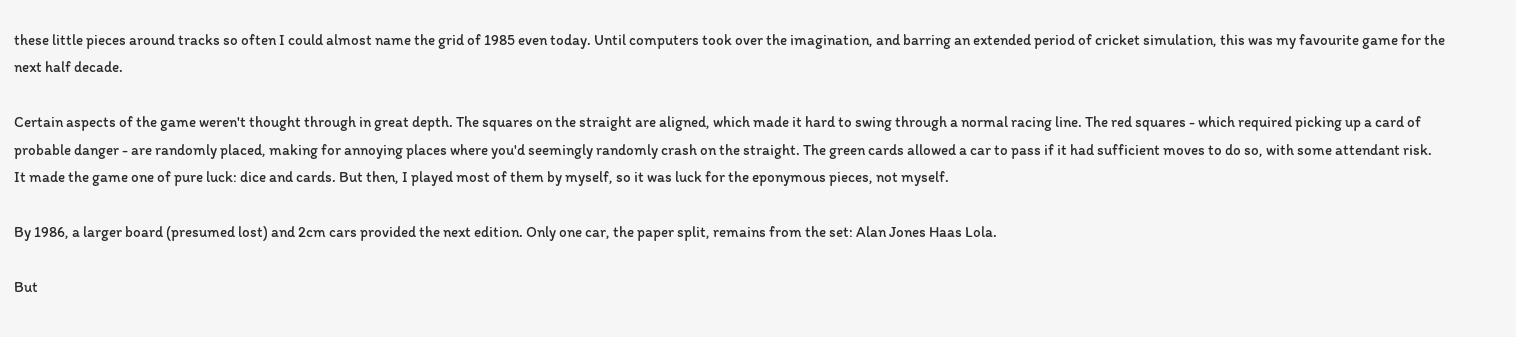these little pieces around tracks so often I could almost name the grid of 1985 even today. Until computers took over the imagination, and barring an extended period of cricket simulation, this was my favourite game for the next half decade.

Certain aspects of the game weren't thought through in great depth. The squares on the straight are aligned, which made it hard to swing through a normal racing line. The red squares - which required picking up a card of probable danger - are randomly placed, making for annoying places where you'd seemingly randomly crash on the straight. The green cards allowed a car to pass if it had sufficient moves to do so, with some attendant risk. It made the game one of pure luck: dice and cards. But then, I played most of them by myself, so it was luck for the eponymous pieces, not myself.

By 1986, a larger board (presumed lost) and 2cm cars provided the next edition. Only one car, the paper split, remains from the set: Alan Jones Haas Lola.

But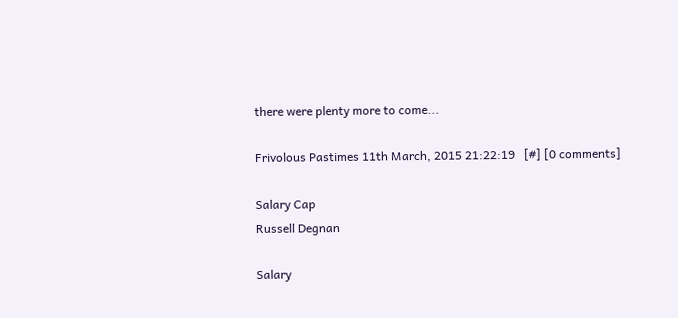there were plenty more to come...

Frivolous Pastimes 11th March, 2015 21:22:19   [#] [0 comments]

Salary Cap
Russell Degnan

Salary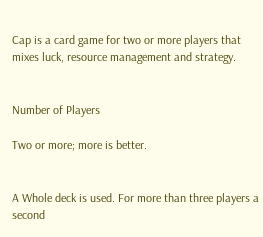Cap is a card game for two or more players that mixes luck, resource management and strategy.


Number of Players

Two or more; more is better.


A Whole deck is used. For more than three players a second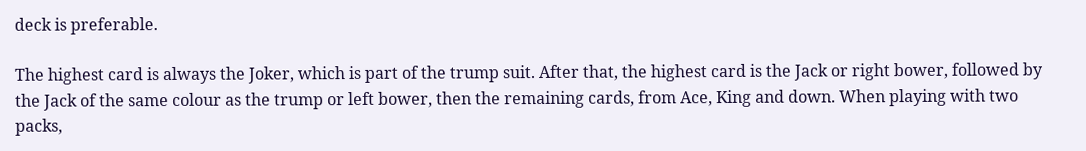deck is preferable.

The highest card is always the Joker, which is part of the trump suit. After that, the highest card is the Jack or right bower, followed by the Jack of the same colour as the trump or left bower, then the remaining cards, from Ace, King and down. When playing with two packs,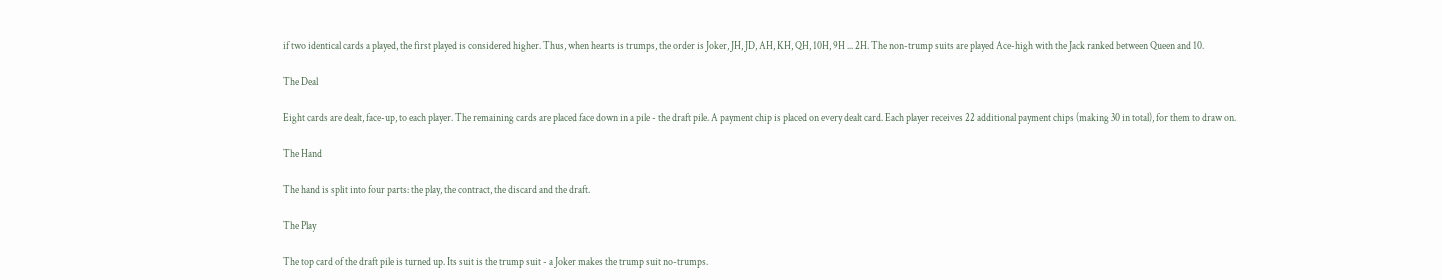if two identical cards a played, the first played is considered higher. Thus, when hearts is trumps, the order is Joker, JH, JD, AH, KH, QH, 10H, 9H ... 2H. The non-trump suits are played Ace-high with the Jack ranked between Queen and 10.

The Deal

Eight cards are dealt, face-up, to each player. The remaining cards are placed face down in a pile - the draft pile. A payment chip is placed on every dealt card. Each player receives 22 additional payment chips (making 30 in total), for them to draw on.

The Hand

The hand is split into four parts: the play, the contract, the discard and the draft.

The Play

The top card of the draft pile is turned up. Its suit is the trump suit - a Joker makes the trump suit no-trumps.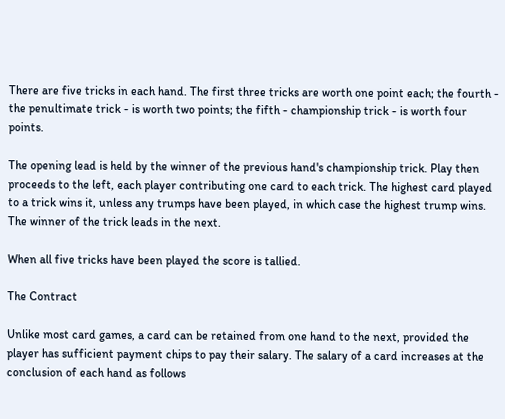There are five tricks in each hand. The first three tricks are worth one point each; the fourth - the penultimate trick - is worth two points; the fifth - championship trick - is worth four points.

The opening lead is held by the winner of the previous hand's championship trick. Play then proceeds to the left, each player contributing one card to each trick. The highest card played to a trick wins it, unless any trumps have been played, in which case the highest trump wins. The winner of the trick leads in the next.

When all five tricks have been played the score is tallied.

The Contract

Unlike most card games, a card can be retained from one hand to the next, provided the player has sufficient payment chips to pay their salary. The salary of a card increases at the conclusion of each hand as follows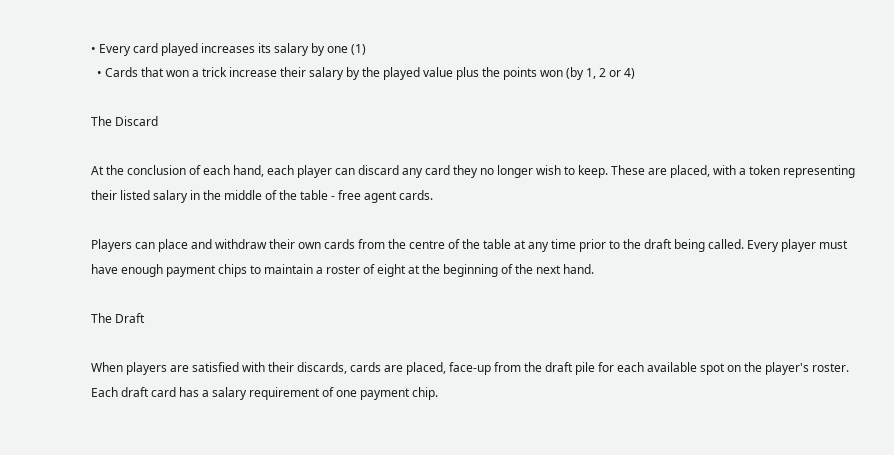• Every card played increases its salary by one (1)
  • Cards that won a trick increase their salary by the played value plus the points won (by 1, 2 or 4)

The Discard

At the conclusion of each hand, each player can discard any card they no longer wish to keep. These are placed, with a token representing their listed salary in the middle of the table - free agent cards.

Players can place and withdraw their own cards from the centre of the table at any time prior to the draft being called. Every player must have enough payment chips to maintain a roster of eight at the beginning of the next hand.

The Draft

When players are satisfied with their discards, cards are placed, face-up from the draft pile for each available spot on the player's roster. Each draft card has a salary requirement of one payment chip.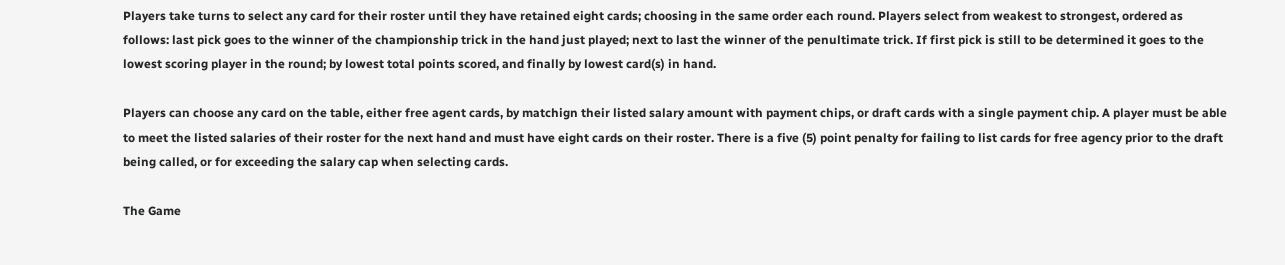Players take turns to select any card for their roster until they have retained eight cards; choosing in the same order each round. Players select from weakest to strongest, ordered as follows: last pick goes to the winner of the championship trick in the hand just played; next to last the winner of the penultimate trick. If first pick is still to be determined it goes to the lowest scoring player in the round; by lowest total points scored, and finally by lowest card(s) in hand.

Players can choose any card on the table, either free agent cards, by matchign their listed salary amount with payment chips, or draft cards with a single payment chip. A player must be able to meet the listed salaries of their roster for the next hand and must have eight cards on their roster. There is a five (5) point penalty for failing to list cards for free agency prior to the draft being called, or for exceeding the salary cap when selecting cards.

The Game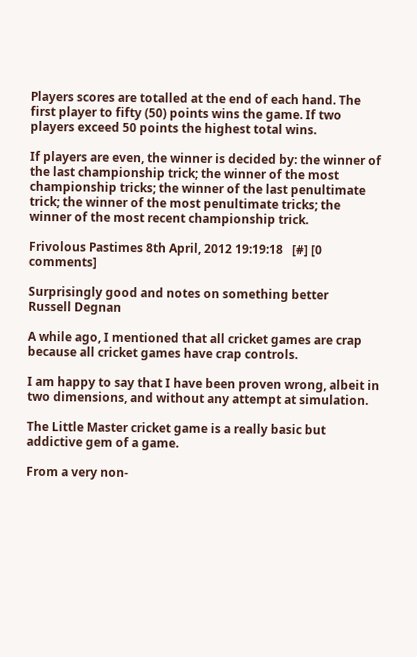Players scores are totalled at the end of each hand. The first player to fifty (50) points wins the game. If two players exceed 50 points the highest total wins.

If players are even, the winner is decided by: the winner of the last championship trick; the winner of the most championship tricks; the winner of the last penultimate trick; the winner of the most penultimate tricks; the winner of the most recent championship trick.

Frivolous Pastimes 8th April, 2012 19:19:18   [#] [0 comments]

Surprisingly good and notes on something better
Russell Degnan

A while ago, I mentioned that all cricket games are crap because all cricket games have crap controls.

I am happy to say that I have been proven wrong, albeit in two dimensions, and without any attempt at simulation.

The Little Master cricket game is a really basic but addictive gem of a game.

From a very non-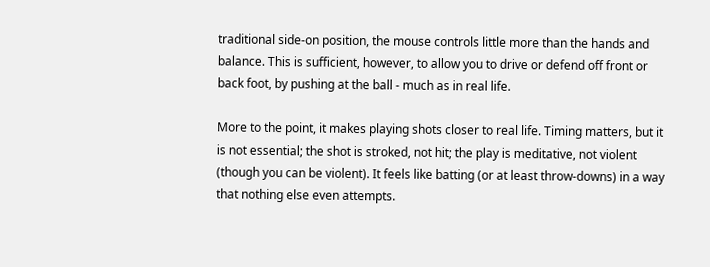traditional side-on position, the mouse controls little more than the hands and balance. This is sufficient, however, to allow you to drive or defend off front or back foot, by pushing at the ball - much as in real life.

More to the point, it makes playing shots closer to real life. Timing matters, but it is not essential; the shot is stroked, not hit; the play is meditative, not violent (though you can be violent). It feels like batting (or at least throw-downs) in a way that nothing else even attempts.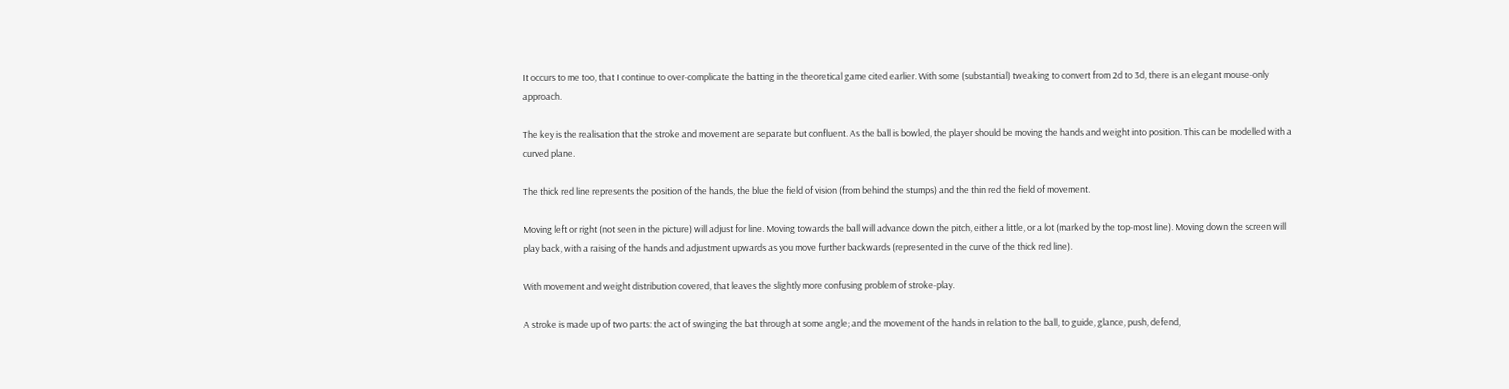It occurs to me too, that I continue to over-complicate the batting in the theoretical game cited earlier. With some (substantial) tweaking to convert from 2d to 3d, there is an elegant mouse-only approach.

The key is the realisation that the stroke and movement are separate but confluent. As the ball is bowled, the player should be moving the hands and weight into position. This can be modelled with a curved plane.

The thick red line represents the position of the hands, the blue the field of vision (from behind the stumps) and the thin red the field of movement.

Moving left or right (not seen in the picture) will adjust for line. Moving towards the ball will advance down the pitch, either a little, or a lot (marked by the top-most line). Moving down the screen will play back, with a raising of the hands and adjustment upwards as you move further backwards (represented in the curve of the thick red line).

With movement and weight distribution covered, that leaves the slightly more confusing problem of stroke-play.

A stroke is made up of two parts: the act of swinging the bat through at some angle; and the movement of the hands in relation to the ball, to guide, glance, push, defend,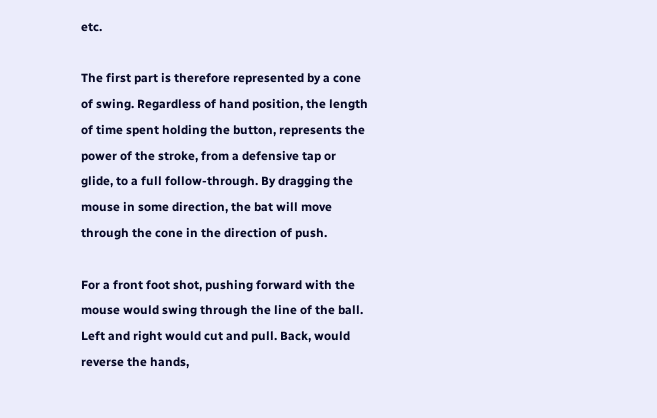etc.

The first part is therefore represented by a cone of swing. Regardless of hand position, the length of time spent holding the button, represents the power of the stroke, from a defensive tap or glide, to a full follow-through. By dragging the mouse in some direction, the bat will move through the cone in the direction of push.

For a front foot shot, pushing forward with the mouse would swing through the line of the ball. Left and right would cut and pull. Back, would reverse the hands,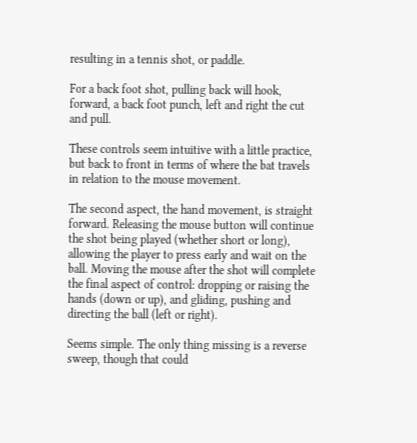resulting in a tennis shot, or paddle.

For a back foot shot, pulling back will hook, forward, a back foot punch, left and right the cut and pull.

These controls seem intuitive with a little practice, but back to front in terms of where the bat travels in relation to the mouse movement.

The second aspect, the hand movement, is straight forward. Releasing the mouse button will continue the shot being played (whether short or long), allowing the player to press early and wait on the ball. Moving the mouse after the shot will complete the final aspect of control: dropping or raising the hands (down or up), and gliding, pushing and directing the ball (left or right).

Seems simple. The only thing missing is a reverse sweep, though that could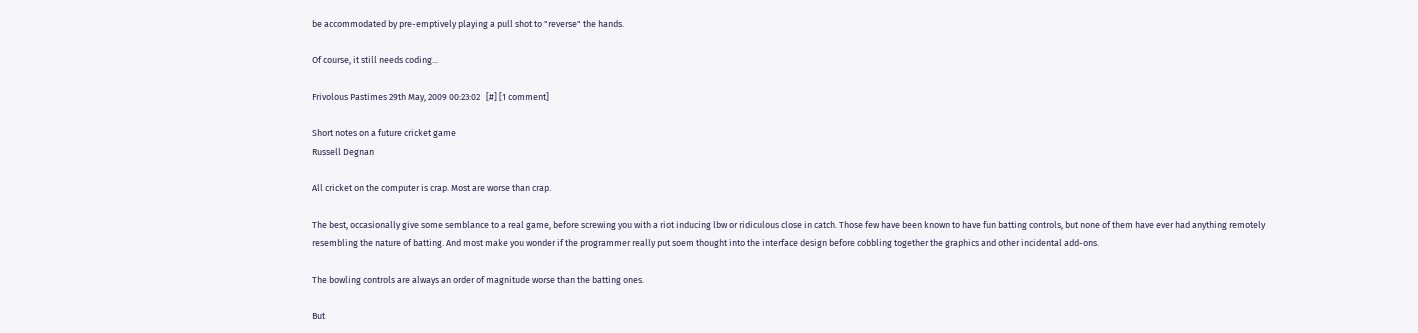be accommodated by pre-emptively playing a pull shot to "reverse" the hands.

Of course, it still needs coding...

Frivolous Pastimes 29th May, 2009 00:23:02   [#] [1 comment]

Short notes on a future cricket game
Russell Degnan

All cricket on the computer is crap. Most are worse than crap.

The best, occasionally give some semblance to a real game, before screwing you with a riot inducing lbw or ridiculous close in catch. Those few have been known to have fun batting controls, but none of them have ever had anything remotely resembling the nature of batting. And most make you wonder if the programmer really put soem thought into the interface design before cobbling together the graphics and other incidental add-ons.

The bowling controls are always an order of magnitude worse than the batting ones.

But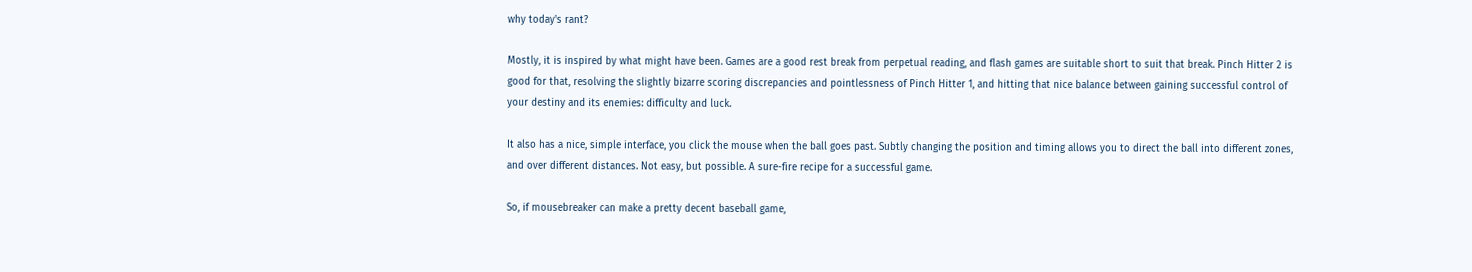why today's rant?

Mostly, it is inspired by what might have been. Games are a good rest break from perpetual reading, and flash games are suitable short to suit that break. Pinch Hitter 2 is good for that, resolving the slightly bizarre scoring discrepancies and pointlessness of Pinch Hitter 1, and hitting that nice balance between gaining successful control of your destiny and its enemies: difficulty and luck.

It also has a nice, simple interface, you click the mouse when the ball goes past. Subtly changing the position and timing allows you to direct the ball into different zones, and over different distances. Not easy, but possible. A sure-fire recipe for a successful game.

So, if mousebreaker can make a pretty decent baseball game,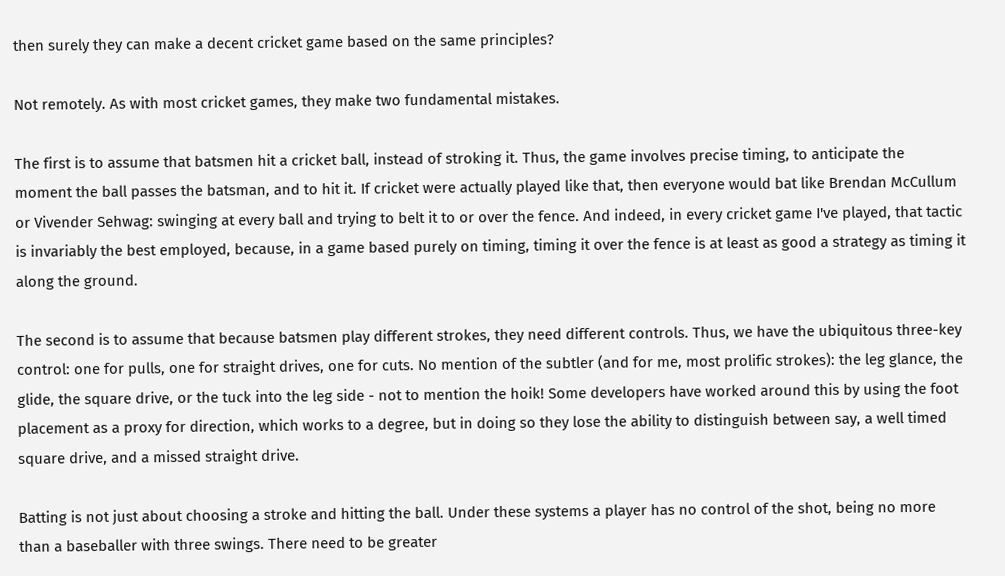then surely they can make a decent cricket game based on the same principles?

Not remotely. As with most cricket games, they make two fundamental mistakes.

The first is to assume that batsmen hit a cricket ball, instead of stroking it. Thus, the game involves precise timing, to anticipate the moment the ball passes the batsman, and to hit it. If cricket were actually played like that, then everyone would bat like Brendan McCullum or Vivender Sehwag: swinging at every ball and trying to belt it to or over the fence. And indeed, in every cricket game I've played, that tactic is invariably the best employed, because, in a game based purely on timing, timing it over the fence is at least as good a strategy as timing it along the ground.

The second is to assume that because batsmen play different strokes, they need different controls. Thus, we have the ubiquitous three-key control: one for pulls, one for straight drives, one for cuts. No mention of the subtler (and for me, most prolific strokes): the leg glance, the glide, the square drive, or the tuck into the leg side - not to mention the hoik! Some developers have worked around this by using the foot placement as a proxy for direction, which works to a degree, but in doing so they lose the ability to distinguish between say, a well timed square drive, and a missed straight drive.

Batting is not just about choosing a stroke and hitting the ball. Under these systems a player has no control of the shot, being no more than a baseballer with three swings. There need to be greater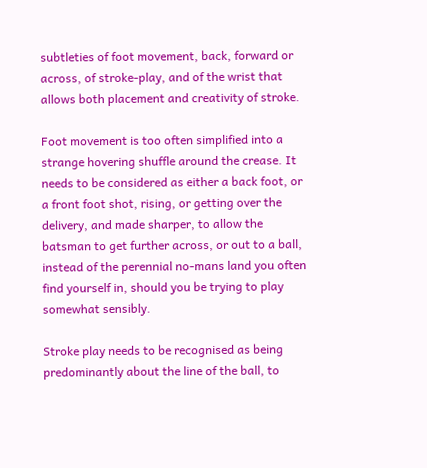subtleties of foot movement, back, forward or across, of stroke-play, and of the wrist that allows both placement and creativity of stroke.

Foot movement is too often simplified into a strange hovering shuffle around the crease. It needs to be considered as either a back foot, or a front foot shot, rising, or getting over the delivery, and made sharper, to allow the batsman to get further across, or out to a ball, instead of the perennial no-mans land you often find yourself in, should you be trying to play somewhat sensibly.

Stroke play needs to be recognised as being predominantly about the line of the ball, to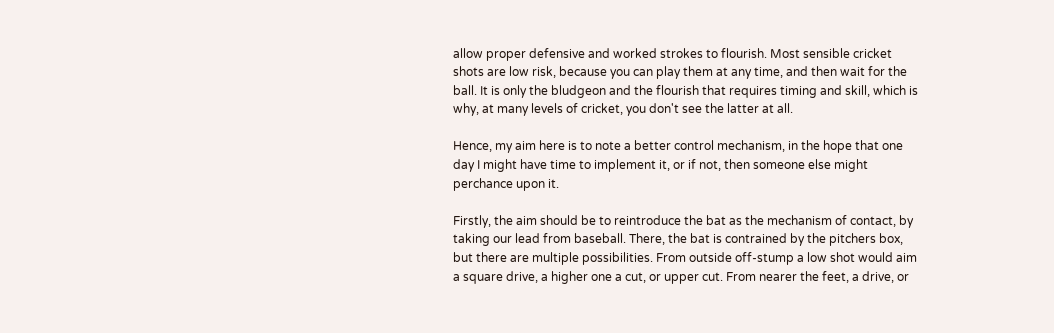allow proper defensive and worked strokes to flourish. Most sensible cricket shots are low risk, because you can play them at any time, and then wait for the ball. It is only the bludgeon and the flourish that requires timing and skill, which is why, at many levels of cricket, you don't see the latter at all.

Hence, my aim here is to note a better control mechanism, in the hope that one day I might have time to implement it, or if not, then someone else might perchance upon it.

Firstly, the aim should be to reintroduce the bat as the mechanism of contact, by taking our lead from baseball. There, the bat is contrained by the pitchers box, but there are multiple possibilities. From outside off-stump a low shot would aim a square drive, a higher one a cut, or upper cut. From nearer the feet, a drive, or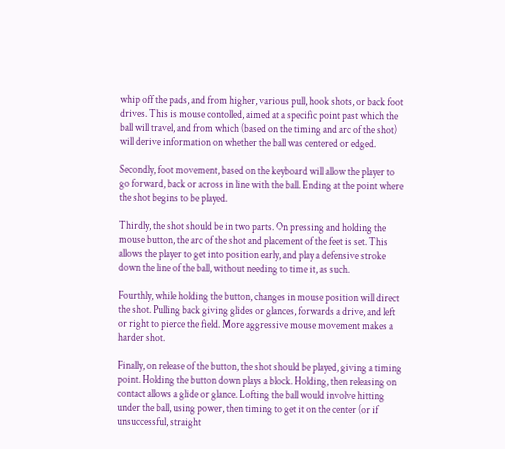whip off the pads, and from higher, various pull, hook shots, or back foot drives. This is mouse contolled, aimed at a specific point past which the ball will travel, and from which (based on the timing and arc of the shot) will derive information on whether the ball was centered or edged.

Secondly, foot movement, based on the keyboard will allow the player to go forward, back or across in line with the ball. Ending at the point where the shot begins to be played.

Thirdly, the shot should be in two parts. On pressing and holding the mouse button, the arc of the shot and placement of the feet is set. This allows the player to get into position early, and play a defensive stroke down the line of the ball, without needing to time it, as such.

Fourthly, while holding the button, changes in mouse position will direct the shot. Pulling back giving glides or glances, forwards a drive, and left or right to pierce the field. More aggressive mouse movement makes a harder shot.

Finally, on release of the button, the shot should be played, giving a timing point. Holding the button down plays a block. Holding, then releasing on contact allows a glide or glance. Lofting the ball would involve hitting under the ball, using power, then timing to get it on the center (or if unsuccessful, straight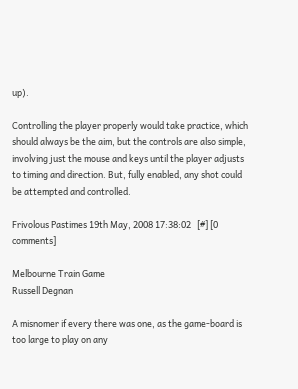up).

Controlling the player properly would take practice, which should always be the aim, but the controls are also simple, involving just the mouse and keys until the player adjusts to timing and direction. But, fully enabled, any shot could be attempted and controlled.

Frivolous Pastimes 19th May, 2008 17:38:02   [#] [0 comments]

Melbourne Train Game
Russell Degnan

A misnomer if every there was one, as the game-board is too large to play on any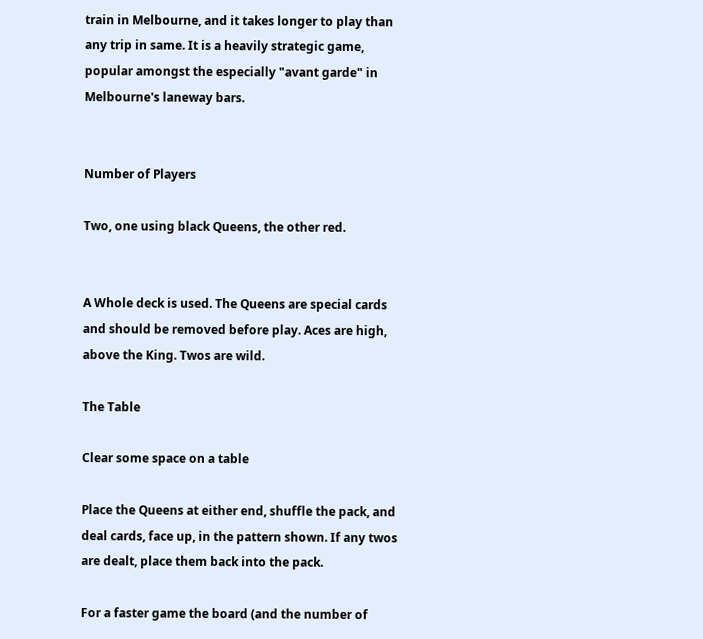train in Melbourne, and it takes longer to play than any trip in same. It is a heavily strategic game, popular amongst the especially "avant garde" in Melbourne's laneway bars.


Number of Players

Two, one using black Queens, the other red.


A Whole deck is used. The Queens are special cards and should be removed before play. Aces are high, above the King. Twos are wild.

The Table

Clear some space on a table

Place the Queens at either end, shuffle the pack, and deal cards, face up, in the pattern shown. If any twos are dealt, place them back into the pack.

For a faster game the board (and the number of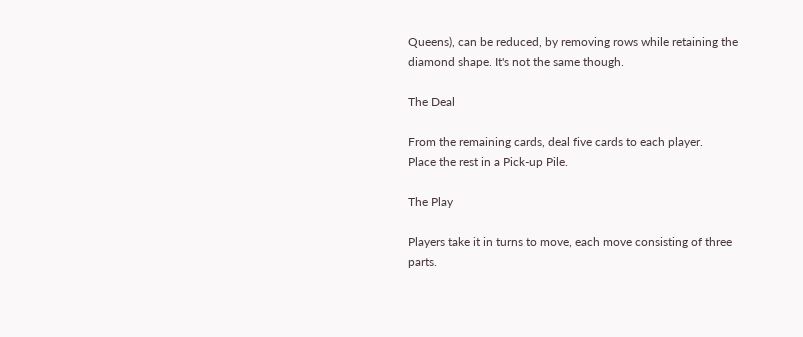Queens), can be reduced, by removing rows while retaining the diamond shape. It's not the same though.

The Deal

From the remaining cards, deal five cards to each player.
Place the rest in a Pick-up Pile.

The Play

Players take it in turns to move, each move consisting of three parts.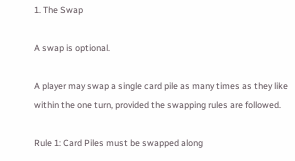1. The Swap

A swap is optional.

A player may swap a single card pile as many times as they like within the one turn, provided the swapping rules are followed.

Rule 1: Card Piles must be swapped along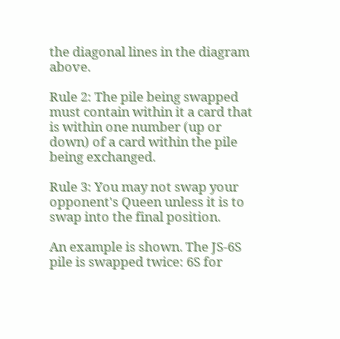the diagonal lines in the diagram above.

Rule 2: The pile being swapped must contain within it a card that is within one number (up or down) of a card within the pile being exchanged.

Rule 3: You may not swap your opponent's Queen unless it is to swap into the final position.

An example is shown. The JS-6S pile is swapped twice: 6S for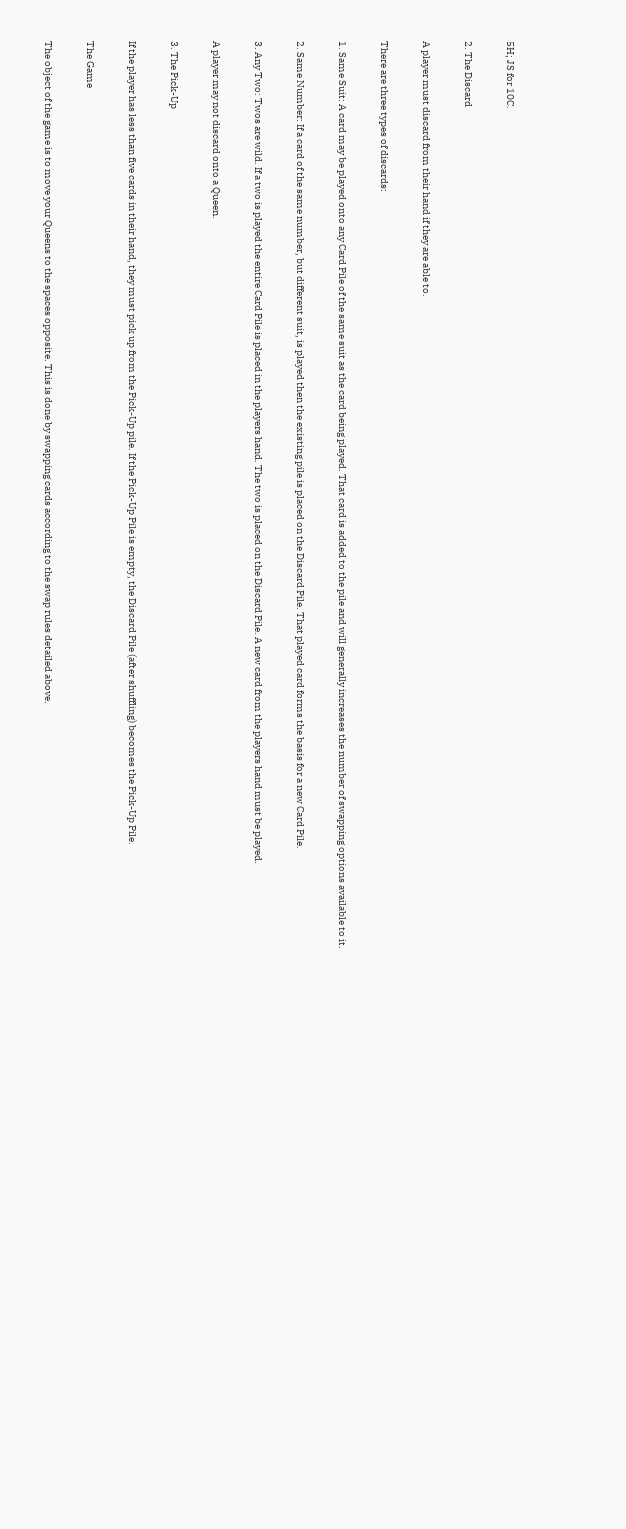5H; JS for 10C.

2. The Discard

A player must discard from their hand if they are able to.

There are three types of discards:

1. Same Suit: A card may be played onto any Card Pile of the same suit as the card being played. That card is added to the pile and will generally increases the number of swapping options available to it.

2. Same Number: If a card of the same number, but different suit, is played then the existing pile is placed on the Discard Pile. That played card forms the basis for a new Card Pile.

3. Any Two: Twos are wild. If a two is played the entire Card Pile is placed in the players hand. The two is placed on the Discard Pile. A new card from the players hand must be played.

A player may not discard onto a Queen.

3. The Pick-Up

If the player has less than five cards in their hand, they must pick up from the Pick-Up pile. If the Pick-Up Pile is empty, the Discard Pile (after shuffling) becomes the Pick-Up Pile.

The Game

The object of the game is to move your Queens to the spaces opposite. This is done by swapping cards according to the swap rules detailed above.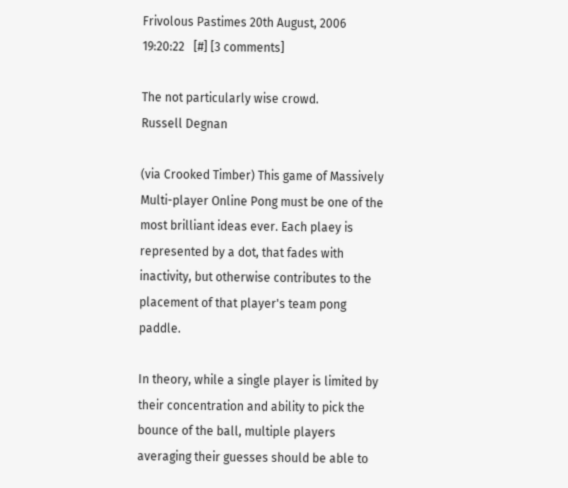Frivolous Pastimes 20th August, 2006 19:20:22   [#] [3 comments]

The not particularly wise crowd.
Russell Degnan

(via Crooked Timber) This game of Massively Multi-player Online Pong must be one of the most brilliant ideas ever. Each plaey is represented by a dot, that fades with inactivity, but otherwise contributes to the placement of that player's team pong paddle.

In theory, while a single player is limited by their concentration and ability to pick the bounce of the ball, multiple players averaging their guesses should be able to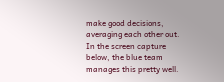make good decisions, averaging each other out. In the screen capture below, the blue team manages this pretty well.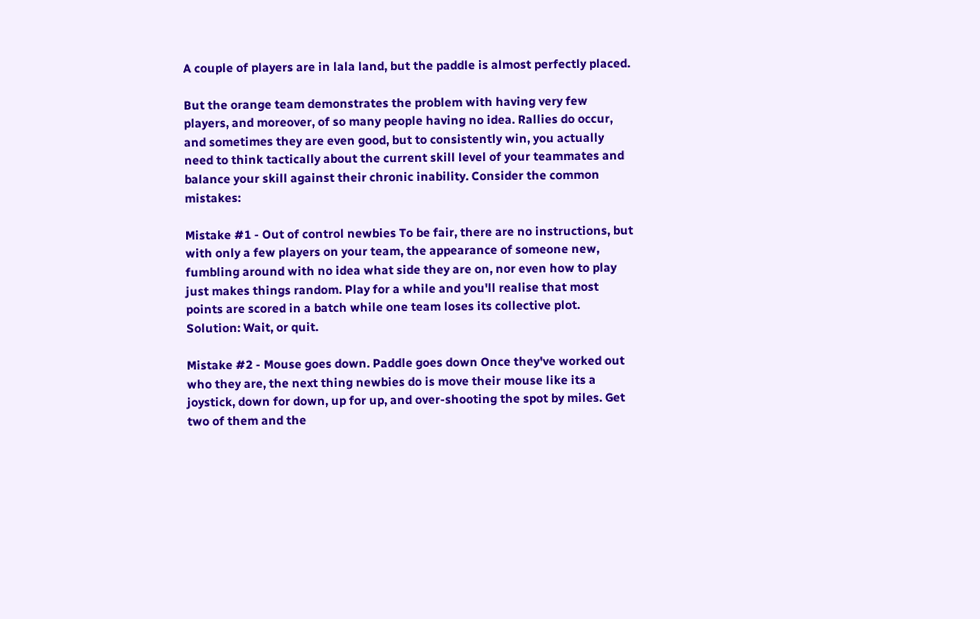A couple of players are in lala land, but the paddle is almost perfectly placed.

But the orange team demonstrates the problem with having very few players, and moreover, of so many people having no idea. Rallies do occur, and sometimes they are even good, but to consistently win, you actually need to think tactically about the current skill level of your teammates and balance your skill against their chronic inability. Consider the common mistakes:

Mistake #1 - Out of control newbies To be fair, there are no instructions, but with only a few players on your team, the appearance of someone new, fumbling around with no idea what side they are on, nor even how to play just makes things random. Play for a while and you'll realise that most points are scored in a batch while one team loses its collective plot.
Solution: Wait, or quit.

Mistake #2 - Mouse goes down. Paddle goes down Once they've worked out who they are, the next thing newbies do is move their mouse like its a joystick, down for down, up for up, and over-shooting the spot by miles. Get two of them and the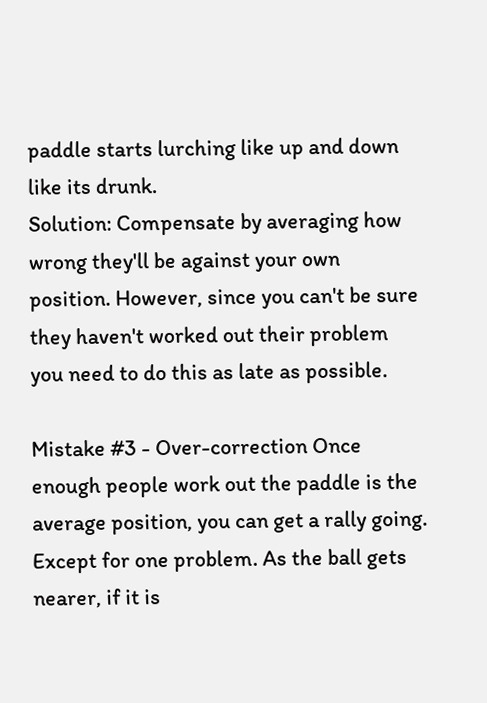paddle starts lurching like up and down like its drunk.
Solution: Compensate by averaging how wrong they'll be against your own position. However, since you can't be sure they haven't worked out their problem you need to do this as late as possible.

Mistake #3 - Over-correction Once enough people work out the paddle is the average position, you can get a rally going. Except for one problem. As the ball gets nearer, if it is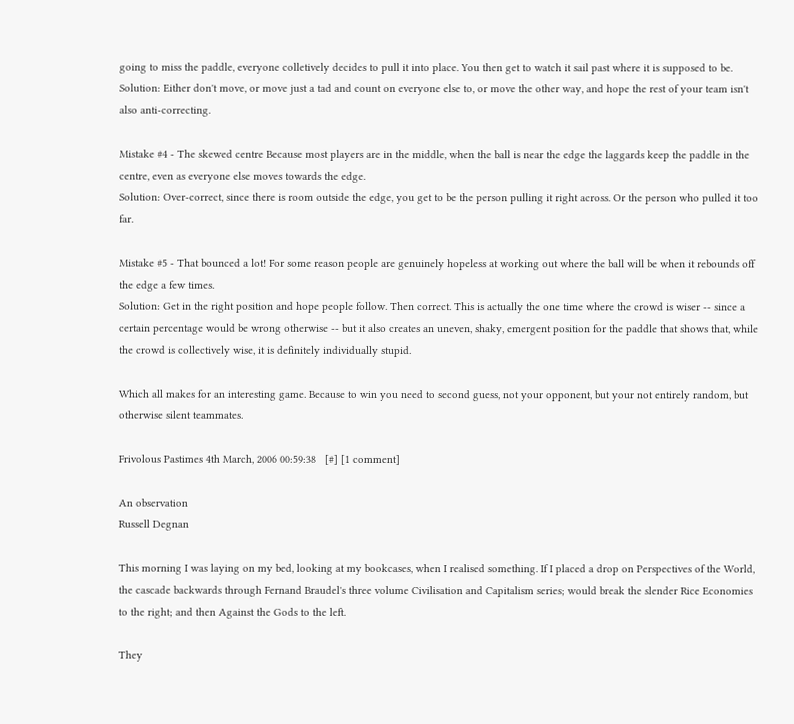going to miss the paddle, everyone colletively decides to pull it into place. You then get to watch it sail past where it is supposed to be.
Solution: Either don't move, or move just a tad and count on everyone else to, or move the other way, and hope the rest of your team isn't also anti-correcting.

Mistake #4 - The skewed centre Because most players are in the middle, when the ball is near the edge the laggards keep the paddle in the centre, even as everyone else moves towards the edge.
Solution: Over-correct, since there is room outside the edge, you get to be the person pulling it right across. Or the person who pulled it too far.

Mistake #5 - That bounced a lot! For some reason people are genuinely hopeless at working out where the ball will be when it rebounds off the edge a few times.
Solution: Get in the right position and hope people follow. Then correct. This is actually the one time where the crowd is wiser -- since a certain percentage would be wrong otherwise -- but it also creates an uneven, shaky, emergent position for the paddle that shows that, while the crowd is collectively wise, it is definitely individually stupid.

Which all makes for an interesting game. Because to win you need to second guess, not your opponent, but your not entirely random, but otherwise silent teammates.

Frivolous Pastimes 4th March, 2006 00:59:38   [#] [1 comment]

An observation
Russell Degnan

This morning I was laying on my bed, looking at my bookcases, when I realised something. If I placed a drop on Perspectives of the World, the cascade backwards through Fernand Braudel's three volume Civilisation and Capitalism series; would break the slender Rice Economies to the right; and then Against the Gods to the left.

They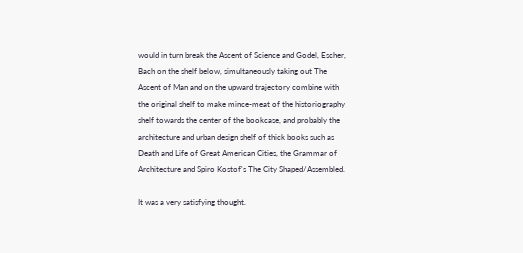would in turn break the Ascent of Science and Godel, Escher, Bach on the shelf below, simultaneously taking out The Ascent of Man and on the upward trajectory combine with the original shelf to make mince-meat of the historiography shelf towards the center of the bookcase, and probably the architecture and urban design shelf of thick books such as Death and Life of Great American Cities, the Grammar of Architecture and Spiro Kostof's The City Shaped/Assembled.

It was a very satisfying thought.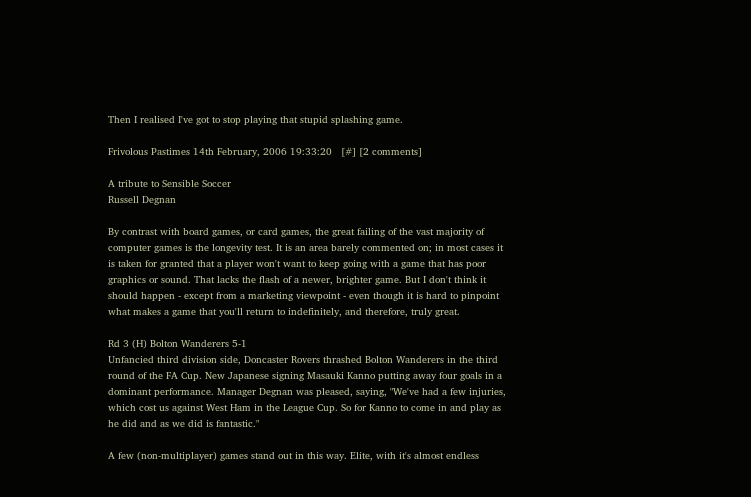Then I realised I've got to stop playing that stupid splashing game.

Frivolous Pastimes 14th February, 2006 19:33:20   [#] [2 comments]

A tribute to Sensible Soccer
Russell Degnan

By contrast with board games, or card games, the great failing of the vast majority of computer games is the longevity test. It is an area barely commented on; in most cases it is taken for granted that a player won't want to keep going with a game that has poor graphics or sound. That lacks the flash of a newer, brighter game. But I don't think it should happen - except from a marketing viewpoint - even though it is hard to pinpoint what makes a game that you'll return to indefinitely, and therefore, truly great.

Rd 3 (H) Bolton Wanderers 5-1
Unfancied third division side, Doncaster Rovers thrashed Bolton Wanderers in the third round of the FA Cup. New Japanese signing Masauki Kanno putting away four goals in a dominant performance. Manager Degnan was pleased, saying, "We've had a few injuries, which cost us against West Ham in the League Cup. So for Kanno to come in and play as he did and as we did is fantastic."

A few (non-multiplayer) games stand out in this way. Elite, with it's almost endless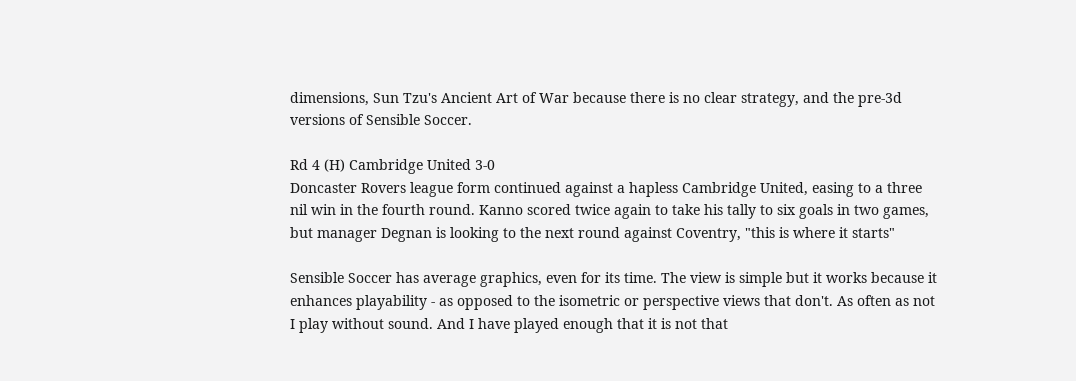dimensions, Sun Tzu's Ancient Art of War because there is no clear strategy, and the pre-3d versions of Sensible Soccer.

Rd 4 (H) Cambridge United 3-0
Doncaster Rovers league form continued against a hapless Cambridge United, easing to a three nil win in the fourth round. Kanno scored twice again to take his tally to six goals in two games, but manager Degnan is looking to the next round against Coventry, "this is where it starts"

Sensible Soccer has average graphics, even for its time. The view is simple but it works because it enhances playability - as opposed to the isometric or perspective views that don't. As often as not I play without sound. And I have played enough that it is not that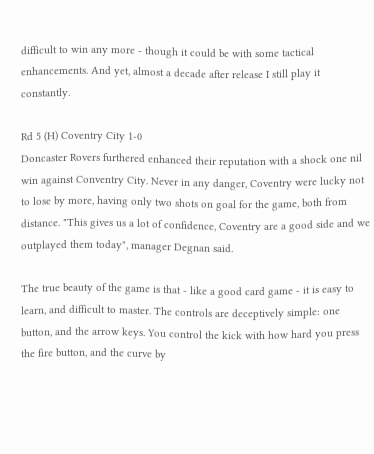difficult to win any more - though it could be with some tactical enhancements. And yet, almost a decade after release I still play it constantly.

Rd 5 (H) Coventry City 1-0
Doncaster Rovers furthered enhanced their reputation with a shock one nil win against Conventry City. Never in any danger, Coventry were lucky not to lose by more, having only two shots on goal for the game, both from distance. "This gives us a lot of confidence, Coventry are a good side and we outplayed them today", manager Degnan said.

The true beauty of the game is that - like a good card game - it is easy to learn, and difficult to master. The controls are deceptively simple: one button, and the arrow keys. You control the kick with how hard you press the fire button, and the curve by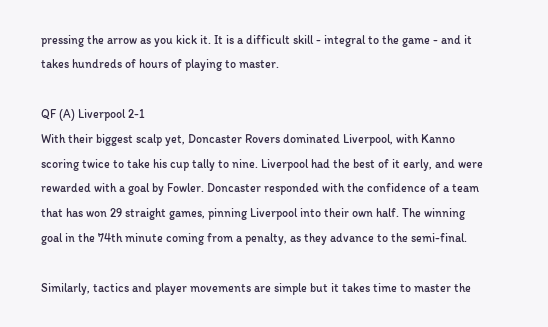pressing the arrow as you kick it. It is a difficult skill - integral to the game - and it takes hundreds of hours of playing to master.

QF (A) Liverpool 2-1
With their biggest scalp yet, Doncaster Rovers dominated Liverpool, with Kanno scoring twice to take his cup tally to nine. Liverpool had the best of it early, and were rewarded with a goal by Fowler. Doncaster responded with the confidence of a team that has won 29 straight games, pinning Liverpool into their own half. The winning goal in the 74th minute coming from a penalty, as they advance to the semi-final.

Similarly, tactics and player movements are simple but it takes time to master the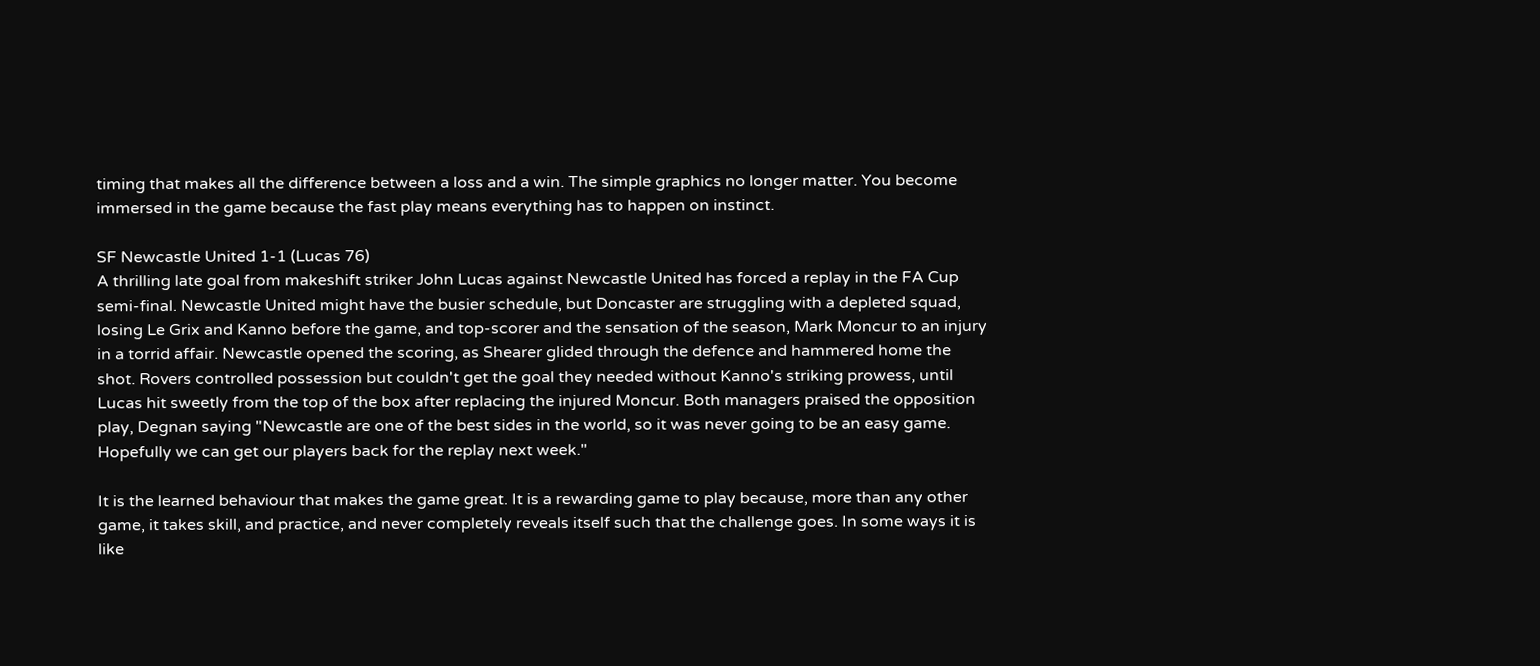timing that makes all the difference between a loss and a win. The simple graphics no longer matter. You become immersed in the game because the fast play means everything has to happen on instinct.

SF Newcastle United 1-1 (Lucas 76)
A thrilling late goal from makeshift striker John Lucas against Newcastle United has forced a replay in the FA Cup semi-final. Newcastle United might have the busier schedule, but Doncaster are struggling with a depleted squad, losing Le Grix and Kanno before the game, and top-scorer and the sensation of the season, Mark Moncur to an injury in a torrid affair. Newcastle opened the scoring, as Shearer glided through the defence and hammered home the shot. Rovers controlled possession but couldn't get the goal they needed without Kanno's striking prowess, until Lucas hit sweetly from the top of the box after replacing the injured Moncur. Both managers praised the opposition play, Degnan saying "Newcastle are one of the best sides in the world, so it was never going to be an easy game. Hopefully we can get our players back for the replay next week."

It is the learned behaviour that makes the game great. It is a rewarding game to play because, more than any other game, it takes skill, and practice, and never completely reveals itself such that the challenge goes. In some ways it is like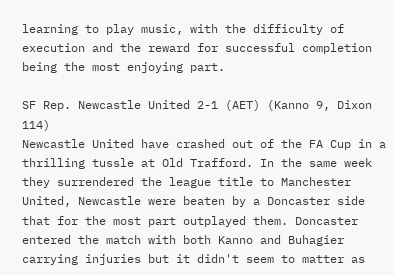learning to play music, with the difficulty of execution and the reward for successful completion being the most enjoying part.

SF Rep. Newcastle United 2-1 (AET) (Kanno 9, Dixon 114)
Newcastle United have crashed out of the FA Cup in a thrilling tussle at Old Trafford. In the same week they surrendered the league title to Manchester United, Newcastle were beaten by a Doncaster side that for the most part outplayed them. Doncaster entered the match with both Kanno and Buhagier carrying injuries but it didn't seem to matter as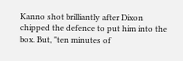Kanno shot brilliantly after Dixon chipped the defence to put him into the box. But, "ten minutes of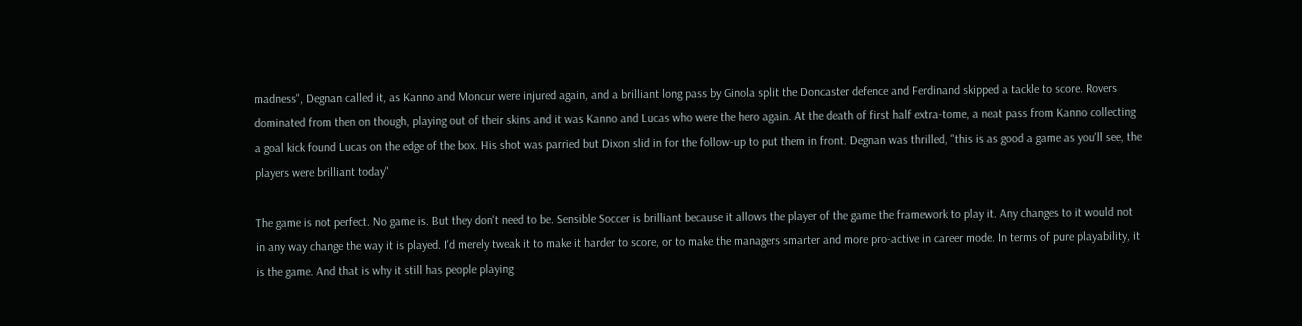madness", Degnan called it, as Kanno and Moncur were injured again, and a brilliant long pass by Ginola split the Doncaster defence and Ferdinand skipped a tackle to score. Rovers dominated from then on though, playing out of their skins and it was Kanno and Lucas who were the hero again. At the death of first half extra-tome, a neat pass from Kanno collecting a goal kick found Lucas on the edge of the box. His shot was parried but Dixon slid in for the follow-up to put them in front. Degnan was thrilled, "this is as good a game as you'll see, the players were brilliant today"

The game is not perfect. No game is. But they don't need to be. Sensible Soccer is brilliant because it allows the player of the game the framework to play it. Any changes to it would not in any way change the way it is played. I'd merely tweak it to make it harder to score, or to make the managers smarter and more pro-active in career mode. In terms of pure playability, it is the game. And that is why it still has people playing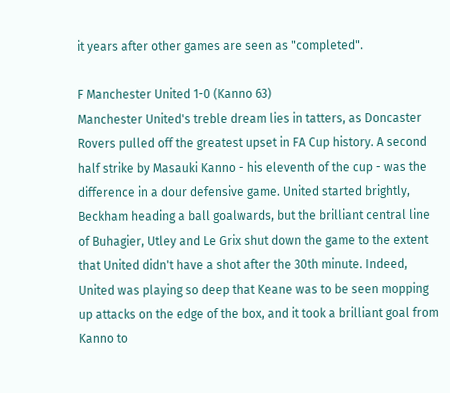it years after other games are seen as "completed".

F Manchester United 1-0 (Kanno 63)
Manchester United's treble dream lies in tatters, as Doncaster Rovers pulled off the greatest upset in FA Cup history. A second half strike by Masauki Kanno - his eleventh of the cup - was the difference in a dour defensive game. United started brightly, Beckham heading a ball goalwards, but the brilliant central line of Buhagier, Utley and Le Grix shut down the game to the extent that United didn't have a shot after the 30th minute. Indeed, United was playing so deep that Keane was to be seen mopping up attacks on the edge of the box, and it took a brilliant goal from Kanno to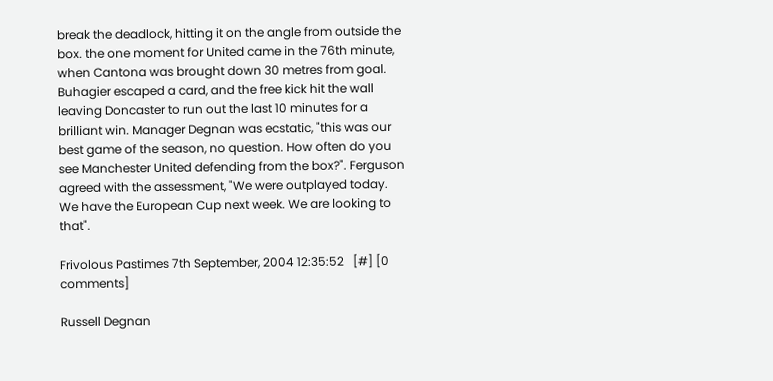break the deadlock, hitting it on the angle from outside the box. the one moment for United came in the 76th minute, when Cantona was brought down 30 metres from goal. Buhagier escaped a card, and the free kick hit the wall leaving Doncaster to run out the last 10 minutes for a brilliant win. Manager Degnan was ecstatic, "this was our best game of the season, no question. How often do you see Manchester United defending from the box?". Ferguson agreed with the assessment, "We were outplayed today. We have the European Cup next week. We are looking to that".

Frivolous Pastimes 7th September, 2004 12:35:52   [#] [0 comments]

Russell Degnan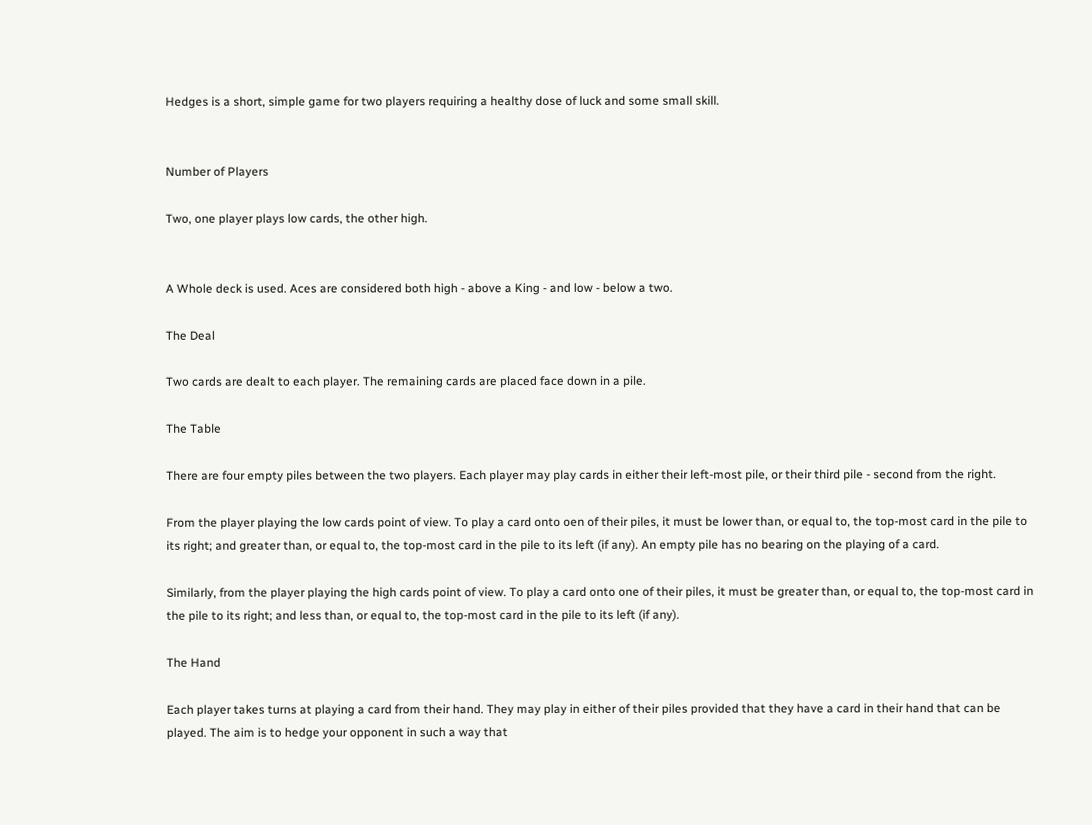Hedges is a short, simple game for two players requiring a healthy dose of luck and some small skill.


Number of Players

Two, one player plays low cards, the other high.


A Whole deck is used. Aces are considered both high - above a King - and low - below a two.

The Deal

Two cards are dealt to each player. The remaining cards are placed face down in a pile.

The Table

There are four empty piles between the two players. Each player may play cards in either their left-most pile, or their third pile - second from the right.

From the player playing the low cards point of view. To play a card onto oen of their piles, it must be lower than, or equal to, the top-most card in the pile to its right; and greater than, or equal to, the top-most card in the pile to its left (if any). An empty pile has no bearing on the playing of a card.

Similarly, from the player playing the high cards point of view. To play a card onto one of their piles, it must be greater than, or equal to, the top-most card in the pile to its right; and less than, or equal to, the top-most card in the pile to its left (if any).

The Hand

Each player takes turns at playing a card from their hand. They may play in either of their piles provided that they have a card in their hand that can be played. The aim is to hedge your opponent in such a way that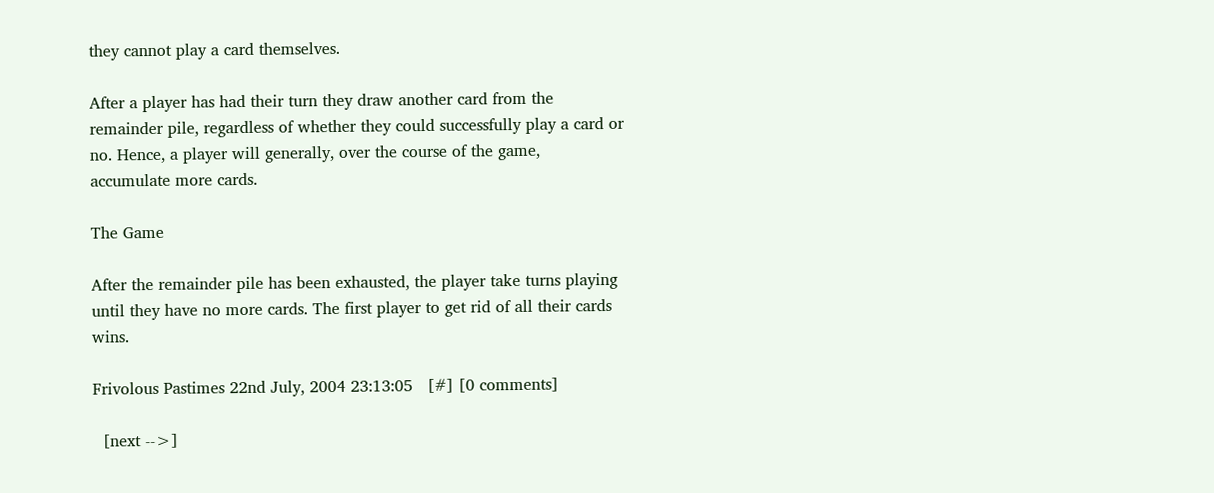they cannot play a card themselves.

After a player has had their turn they draw another card from the remainder pile, regardless of whether they could successfully play a card or no. Hence, a player will generally, over the course of the game, accumulate more cards.

The Game

After the remainder pile has been exhausted, the player take turns playing until they have no more cards. The first player to get rid of all their cards wins.

Frivolous Pastimes 22nd July, 2004 23:13:05   [#] [0 comments]

  [next -->]